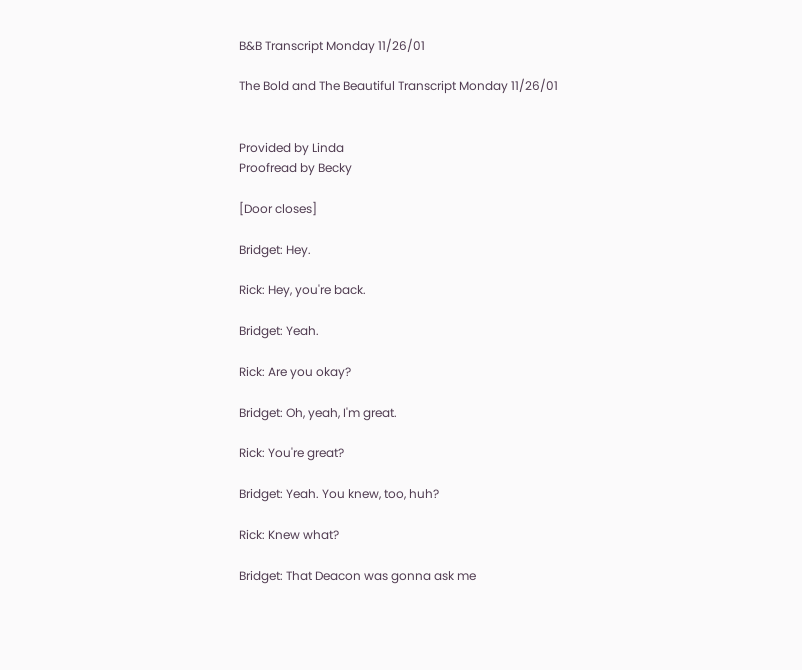B&B Transcript Monday 11/26/01

The Bold and The Beautiful Transcript Monday 11/26/01


Provided by Linda
Proofread by Becky

[Door closes]

Bridget: Hey.

Rick: Hey, you're back.

Bridget: Yeah.

Rick: Are you okay?

Bridget: Oh, yeah, I'm great.

Rick: You're great?

Bridget: Yeah. You knew, too, huh?

Rick: Knew what?

Bridget: That Deacon was gonna ask me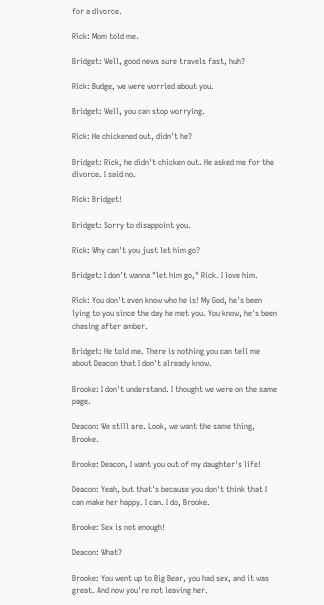for a divorce.

Rick: Mom told me.

Bridget: Well, good news sure travels fast, huh?

Rick: Budge, we were worried about you.

Bridget: Well, you can stop worrying.

Rick: He chickened out, didn't he?

Bridget: Rick, he didn't chicken out. He asked me for the divorce. I said no.

Rick: Bridget!

Bridget: Sorry to disappoint you.

Rick: Why can't you just let him go?

Bridget: I don't wanna "let him go," Rick. I love him.

Rick: You don't even know who he is! My God, he's been lying to you since the day he met you. You know, he's been chasing after amber.

Bridget: He told me. There is nothing you can tell me about Deacon that I don't already know.

Brooke: I don't understand. I thought we were on the same page.

Deacon: We still are. Look, we want the same thing, Brooke.

Brooke: Deacon, I want you out of my daughter's life!

Deacon: Yeah, but that's because you don't think that I can make her happy. I can. I do, Brooke.

Brooke: Sex is not enough!

Deacon: What?

Brooke: You went up to Big Bear, you had sex, and it was great. And now you're not leaving her.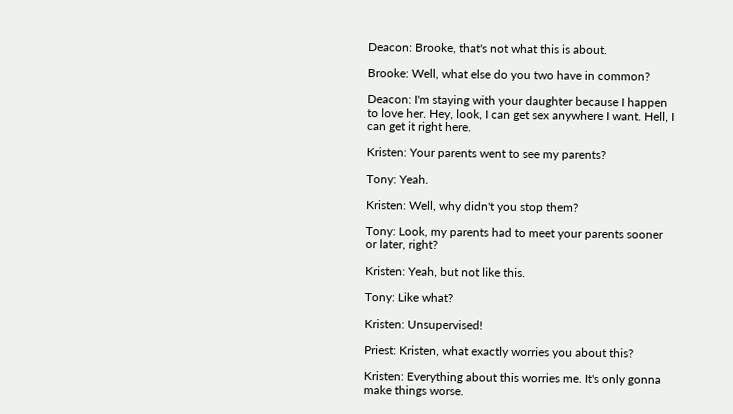Deacon: Brooke, that's not what this is about.

Brooke: Well, what else do you two have in common?

Deacon: I'm staying with your daughter because I happen to love her. Hey, look, I can get sex anywhere I want. Hell, I can get it right here.

Kristen: Your parents went to see my parents?

Tony: Yeah.

Kristen: Well, why didn't you stop them?

Tony: Look, my parents had to meet your parents sooner or later, right?

Kristen: Yeah, but not like this.

Tony: Like what?

Kristen: Unsupervised!

Priest: Kristen, what exactly worries you about this?

Kristen: Everything about this worries me. It's only gonna make things worse.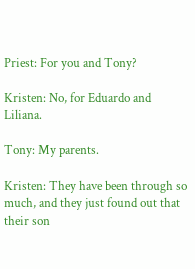Priest: For you and Tony?

Kristen: No, for Eduardo and Liliana.

Tony: My parents.

Kristen: They have been through so much, and they just found out that their son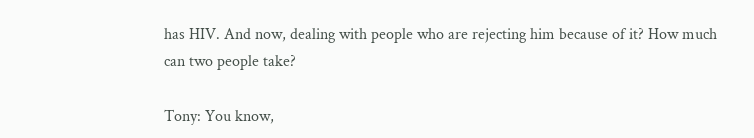has HIV. And now, dealing with people who are rejecting him because of it? How much can two people take?

Tony: You know,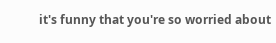it's funny that you're so worried about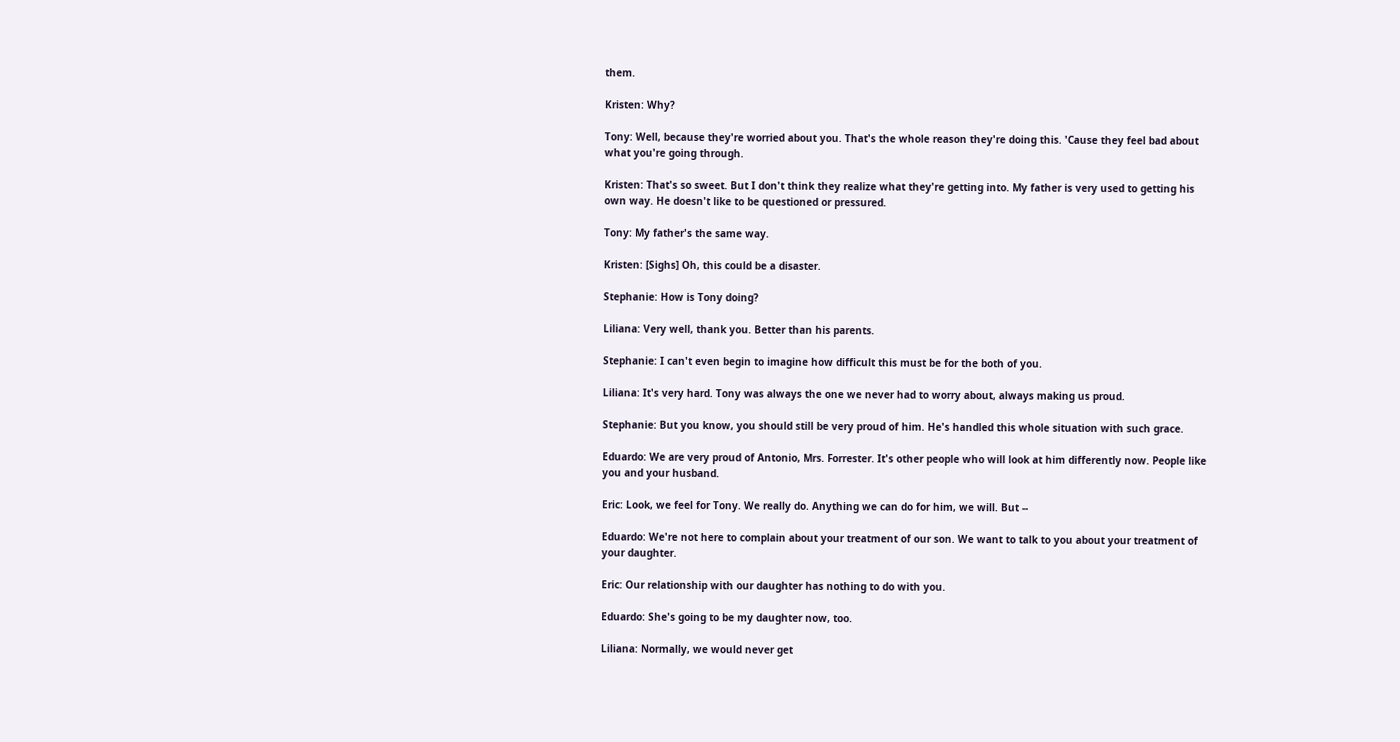them.

Kristen: Why?

Tony: Well, because they're worried about you. That's the whole reason they're doing this. 'Cause they feel bad about what you're going through.

Kristen: That's so sweet. But I don't think they realize what they're getting into. My father is very used to getting his own way. He doesn't like to be questioned or pressured.

Tony: My father's the same way.

Kristen: [Sighs] Oh, this could be a disaster.

Stephanie: How is Tony doing?

Liliana: Very well, thank you. Better than his parents.

Stephanie: I can't even begin to imagine how difficult this must be for the both of you.

Liliana: It's very hard. Tony was always the one we never had to worry about, always making us proud.

Stephanie: But you know, you should still be very proud of him. He's handled this whole situation with such grace.

Eduardo: We are very proud of Antonio, Mrs. Forrester. It's other people who will look at him differently now. People like you and your husband.

Eric: Look, we feel for Tony. We really do. Anything we can do for him, we will. But --

Eduardo: We're not here to complain about your treatment of our son. We want to talk to you about your treatment of your daughter.

Eric: Our relationship with our daughter has nothing to do with you.

Eduardo: She's going to be my daughter now, too.

Liliana: Normally, we would never get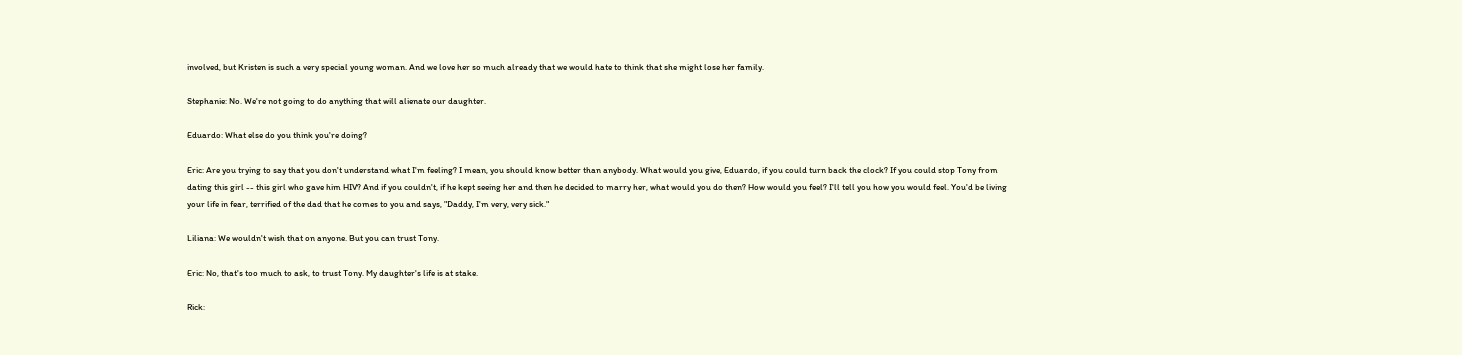involved, but Kristen is such a very special young woman. And we love her so much already that we would hate to think that she might lose her family.

Stephanie: No. We're not going to do anything that will alienate our daughter.

Eduardo: What else do you think you're doing?

Eric: Are you trying to say that you don't understand what I'm feeling? I mean, you should know better than anybody. What would you give, Eduardo, if you could turn back the clock? If you could stop Tony from dating this girl -- this girl who gave him HIV? And if you couldn't, if he kept seeing her and then he decided to marry her, what would you do then? How would you feel? I'll tell you how you would feel. You'd be living your life in fear, terrified of the dad that he comes to you and says, "Daddy, I'm very, very sick."

Liliana: We wouldn't wish that on anyone. But you can trust Tony.

Eric: No, that's too much to ask, to trust Tony. My daughter's life is at stake.

Rick: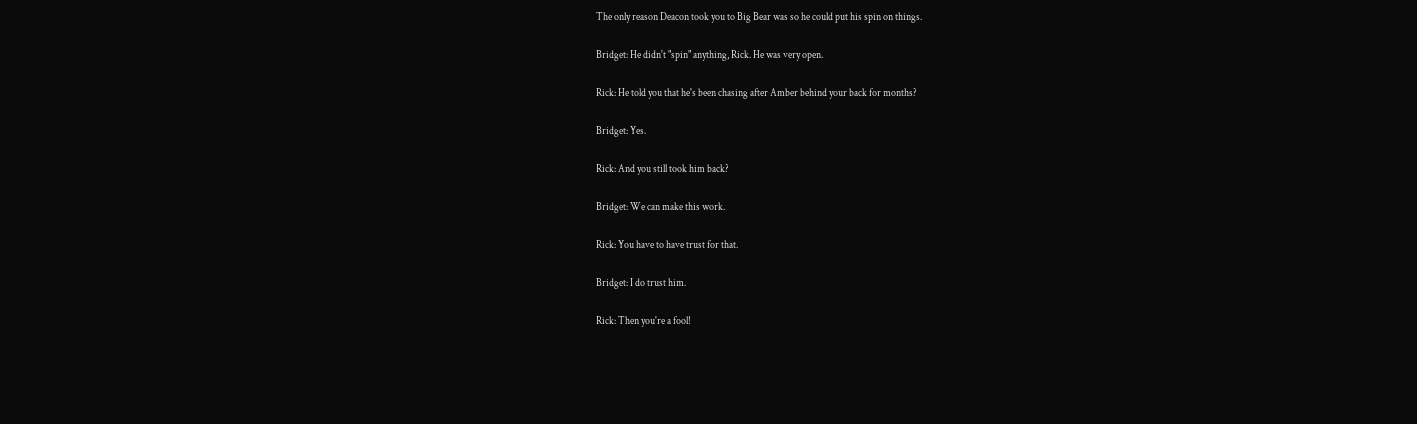The only reason Deacon took you to Big Bear was so he could put his spin on things.

Bridget: He didn't "spin" anything, Rick. He was very open.

Rick: He told you that he's been chasing after Amber behind your back for months?

Bridget: Yes.

Rick: And you still took him back?

Bridget: We can make this work.

Rick: You have to have trust for that.

Bridget: I do trust him.

Rick: Then you're a fool!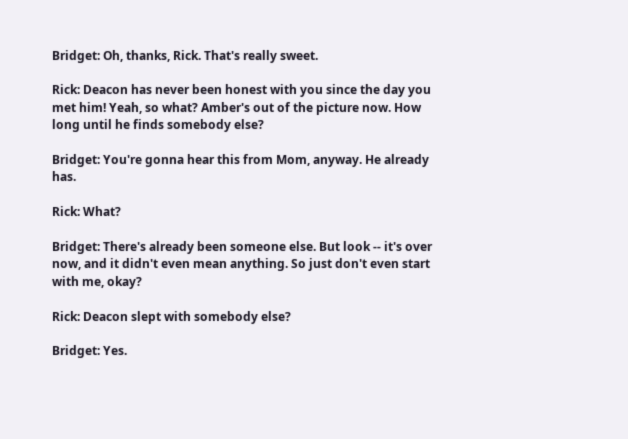Bridget: Oh, thanks, Rick. That's really sweet.

Rick: Deacon has never been honest with you since the day you met him! Yeah, so what? Amber's out of the picture now. How long until he finds somebody else?

Bridget: You're gonna hear this from Mom, anyway. He already has.

Rick: What?

Bridget: There's already been someone else. But look -- it's over now, and it didn't even mean anything. So just don't even start with me, okay?

Rick: Deacon slept with somebody else?

Bridget: Yes.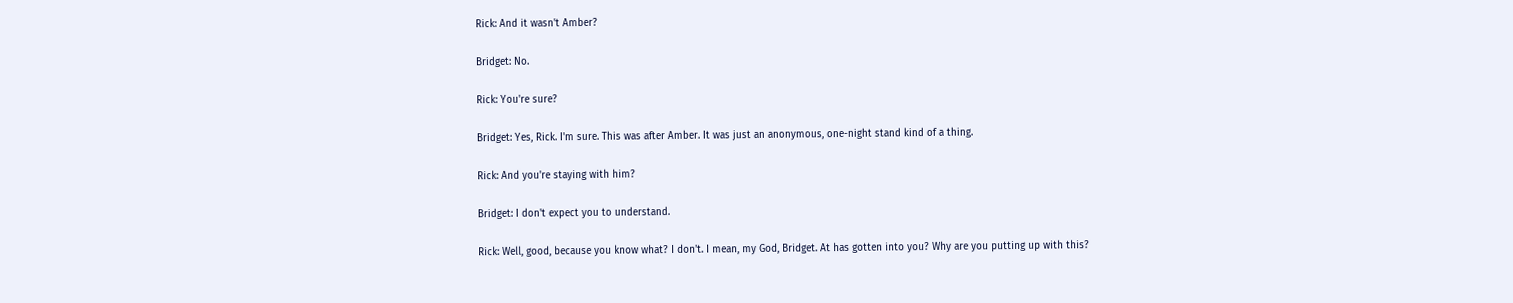Rick: And it wasn't Amber?

Bridget: No.

Rick: You're sure?

Bridget: Yes, Rick. I'm sure. This was after Amber. It was just an anonymous, one-night stand kind of a thing.

Rick: And you're staying with him?

Bridget: I don't expect you to understand.

Rick: Well, good, because you know what? I don't. I mean, my God, Bridget. At has gotten into you? Why are you putting up with this?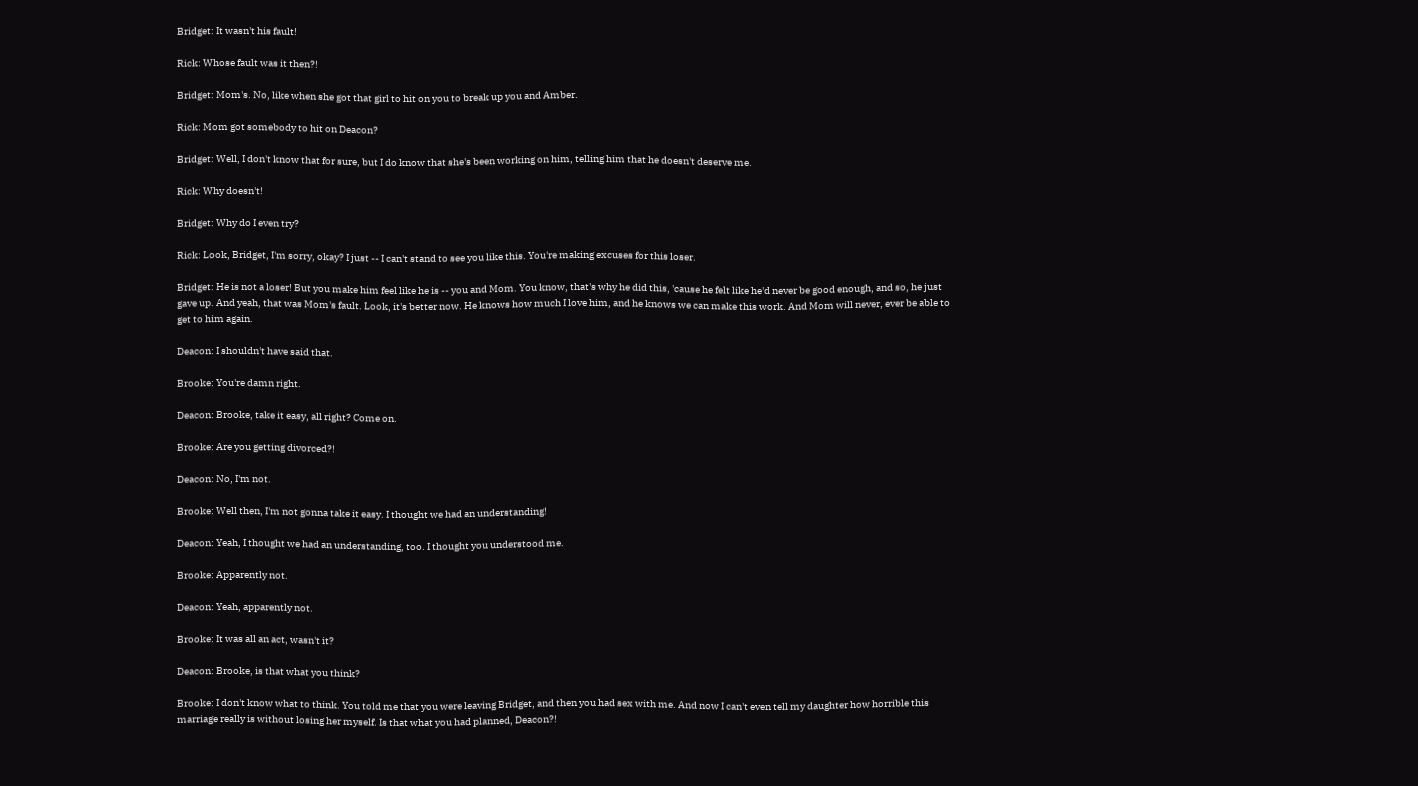Bridget: It wasn't his fault!

Rick: Whose fault was it then?!

Bridget: Mom's. No, like when she got that girl to hit on you to break up you and Amber.

Rick: Mom got somebody to hit on Deacon?

Bridget: Well, I don't know that for sure, but I do know that she's been working on him, telling him that he doesn't deserve me.

Rick: Why doesn't!

Bridget: Why do I even try?

Rick: Look, Bridget, I'm sorry, okay? I just -- I can't stand to see you like this. You're making excuses for this loser.

Bridget: He is not a loser! But you make him feel like he is -- you and Mom. You know, that's why he did this, 'cause he felt like he'd never be good enough, and so, he just gave up. And yeah, that was Mom's fault. Look, it's better now. He knows how much I love him, and he knows we can make this work. And Mom will never, ever be able to get to him again.

Deacon: I shouldn't have said that.

Brooke: You're damn right.

Deacon: Brooke, take it easy, all right? Come on.

Brooke: Are you getting divorced?!

Deacon: No, I'm not.

Brooke: Well then, I'm not gonna take it easy. I thought we had an understanding!

Deacon: Yeah, I thought we had an understanding, too. I thought you understood me.

Brooke: Apparently not.

Deacon: Yeah, apparently not.

Brooke: It was all an act, wasn't it?

Deacon: Brooke, is that what you think?

Brooke: I don't know what to think. You told me that you were leaving Bridget, and then you had sex with me. And now I can't even tell my daughter how horrible this marriage really is without losing her myself. Is that what you had planned, Deacon?!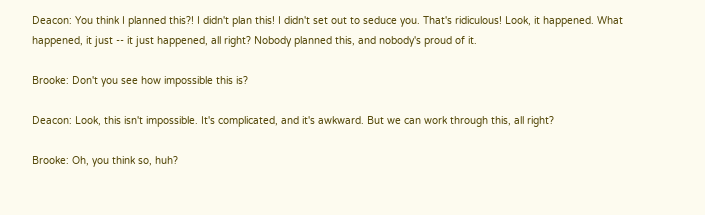Deacon: You think I planned this?! I didn't plan this! I didn't set out to seduce you. That's ridiculous! Look, it happened. What happened, it just -- it just happened, all right? Nobody planned this, and nobody's proud of it.

Brooke: Don't you see how impossible this is?

Deacon: Look, this isn't impossible. It's complicated, and it's awkward. But we can work through this, all right?

Brooke: Oh, you think so, huh?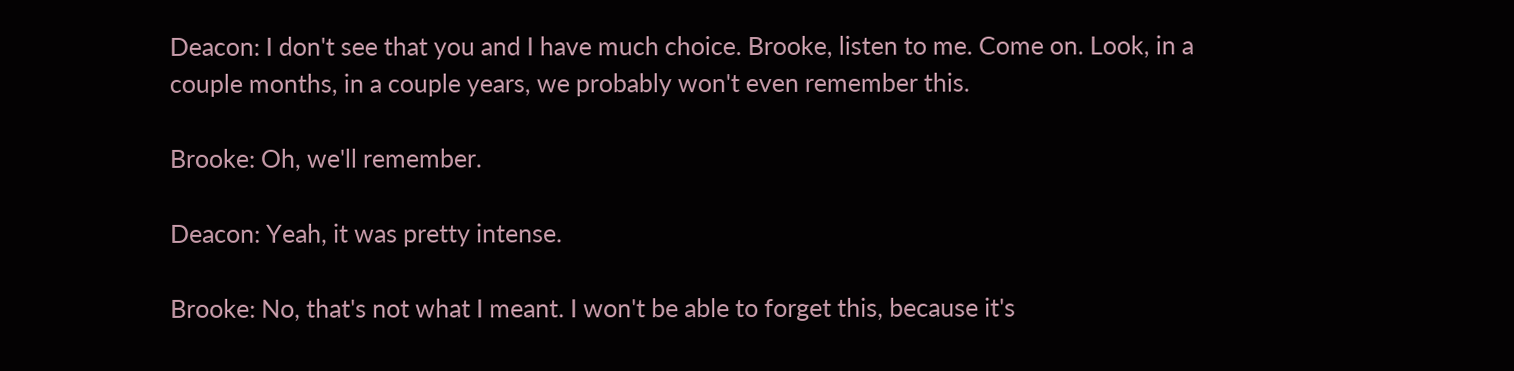Deacon: I don't see that you and I have much choice. Brooke, listen to me. Come on. Look, in a couple months, in a couple years, we probably won't even remember this.

Brooke: Oh, we'll remember.

Deacon: Yeah, it was pretty intense.

Brooke: No, that's not what I meant. I won't be able to forget this, because it's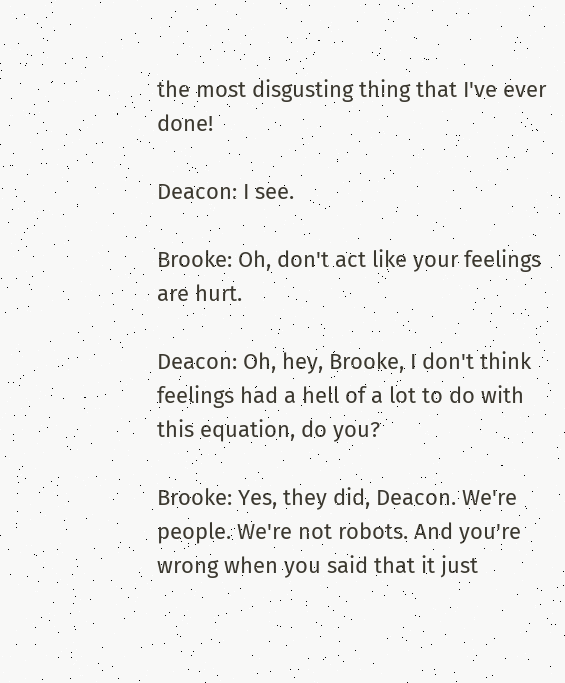the most disgusting thing that I've ever done!

Deacon: I see.

Brooke: Oh, don't act like your feelings are hurt.

Deacon: Oh, hey, Brooke, I don't think feelings had a hell of a lot to do with this equation, do you?

Brooke: Yes, they did, Deacon. We're people. We're not robots. And you're wrong when you said that it just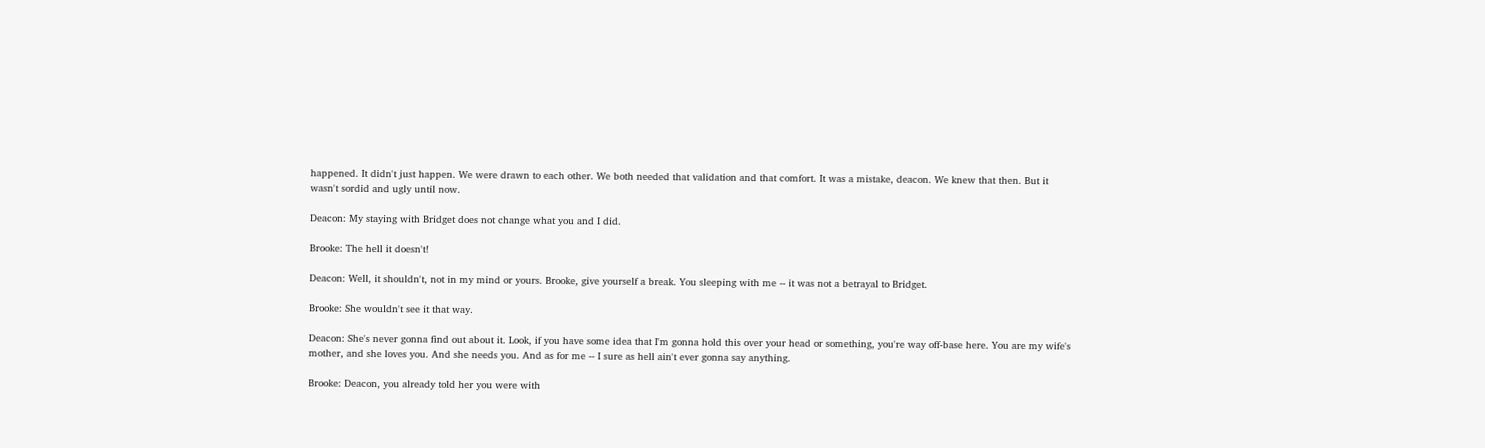happened. It didn't just happen. We were drawn to each other. We both needed that validation and that comfort. It was a mistake, deacon. We knew that then. But it wasn't sordid and ugly until now.

Deacon: My staying with Bridget does not change what you and I did.

Brooke: The hell it doesn't!

Deacon: Well, it shouldn't, not in my mind or yours. Brooke, give yourself a break. You sleeping with me -- it was not a betrayal to Bridget.

Brooke: She wouldn't see it that way.

Deacon: She's never gonna find out about it. Look, if you have some idea that I'm gonna hold this over your head or something, you're way off-base here. You are my wife's mother, and she loves you. And she needs you. And as for me -- I sure as hell ain't ever gonna say anything.

Brooke: Deacon, you already told her you were with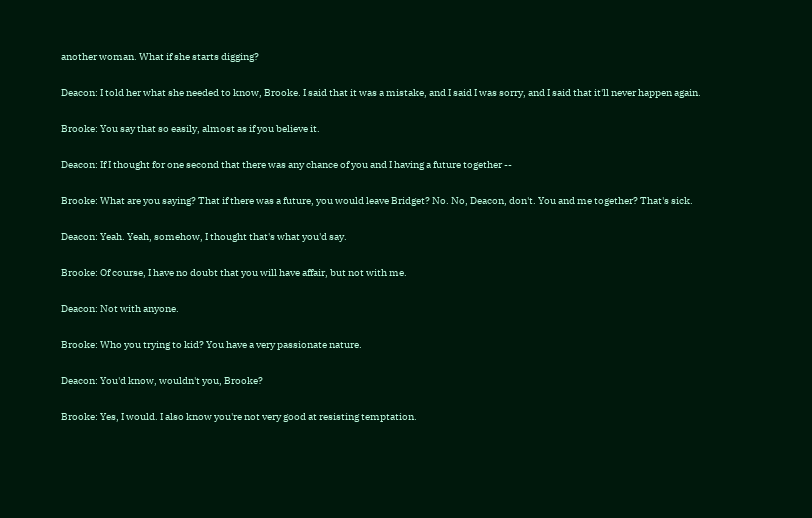another woman. What if she starts digging?

Deacon: I told her what she needed to know, Brooke. I said that it was a mistake, and I said I was sorry, and I said that it'll never happen again.

Brooke: You say that so easily, almost as if you believe it.

Deacon: If I thought for one second that there was any chance of you and I having a future together --

Brooke: What are you saying? That if there was a future, you would leave Bridget? No. No, Deacon, don't. You and me together? That's sick.

Deacon: Yeah. Yeah, somehow, I thought that's what you'd say.

Brooke: Of course, I have no doubt that you will have affair, but not with me.

Deacon: Not with anyone.

Brooke: Who you trying to kid? You have a very passionate nature.

Deacon: You'd know, wouldn't you, Brooke?

Brooke: Yes, I would. I also know you're not very good at resisting temptation.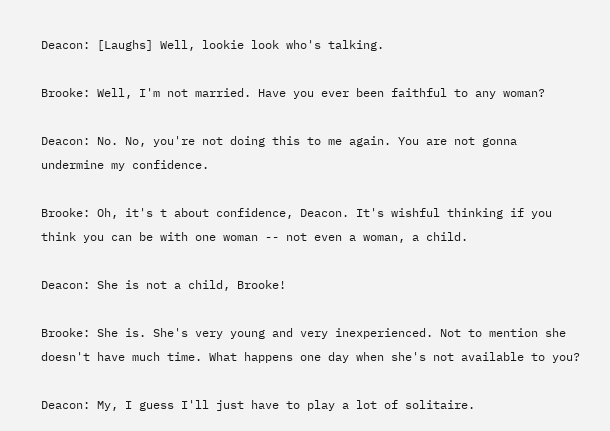Deacon: [Laughs] Well, lookie look who's talking.

Brooke: Well, I'm not married. Have you ever been faithful to any woman?

Deacon: No. No, you're not doing this to me again. You are not gonna undermine my confidence.

Brooke: Oh, it's t about confidence, Deacon. It's wishful thinking if you think you can be with one woman -- not even a woman, a child.

Deacon: She is not a child, Brooke!

Brooke: She is. She's very young and very inexperienced. Not to mention she doesn't have much time. What happens one day when she's not available to you?

Deacon: My, I guess I'll just have to play a lot of solitaire.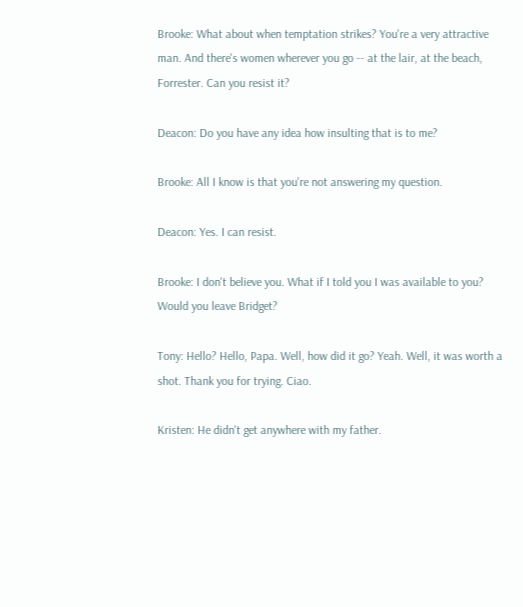Brooke: What about when temptation strikes? You're a very attractive man. And there's women wherever you go -- at the lair, at the beach, Forrester. Can you resist it?

Deacon: Do you have any idea how insulting that is to me?

Brooke: All I know is that you're not answering my question.

Deacon: Yes. I can resist.

Brooke: I don't believe you. What if I told you I was available to you? Would you leave Bridget?

Tony: Hello? Hello, Papa. Well, how did it go? Yeah. Well, it was worth a shot. Thank you for trying. Ciao.

Kristen: He didn't get anywhere with my father.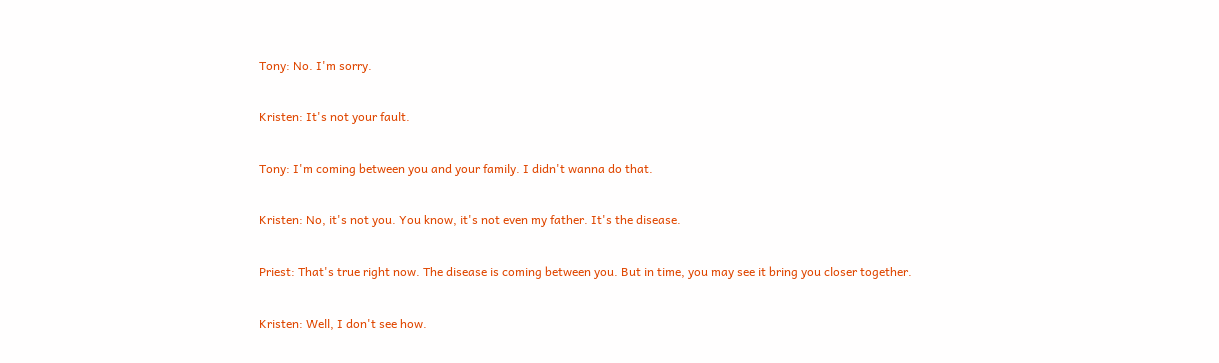Tony: No. I'm sorry.

Kristen: It's not your fault.

Tony: I'm coming between you and your family. I didn't wanna do that.

Kristen: No, it's not you. You know, it's not even my father. It's the disease.

Priest: That's true right now. The disease is coming between you. But in time, you may see it bring you closer together.

Kristen: Well, I don't see how.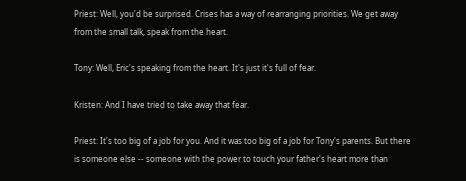Priest: Well, you'd be surprised. Crises has a way of rearranging priorities. We get away from the small talk, speak from the heart.

Tony: Well, Eric's speaking from the heart. It's just it's full of fear.

Kristen: And I have tried to take away that fear.

Priest: It's too big of a job for you. And it was too big of a job for Tony's parents. But there is someone else -- someone with the power to touch your father's heart more than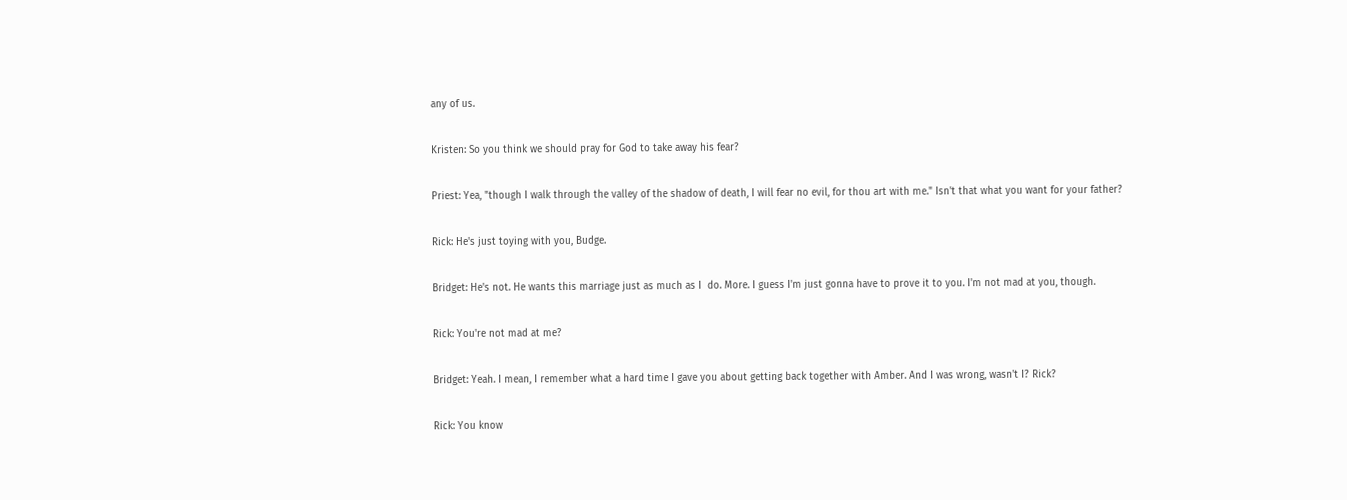any of us.

Kristen: So you think we should pray for God to take away his fear?

Priest: Yea, "though I walk through the valley of the shadow of death, I will fear no evil, for thou art with me." Isn't that what you want for your father?

Rick: He's just toying with you, Budge.

Bridget: He's not. He wants this marriage just as much as I  do. More. I guess I'm just gonna have to prove it to you. I'm not mad at you, though.

Rick: You're not mad at me?

Bridget: Yeah. I mean, I remember what a hard time I gave you about getting back together with Amber. And I was wrong, wasn't I? Rick?

Rick: You know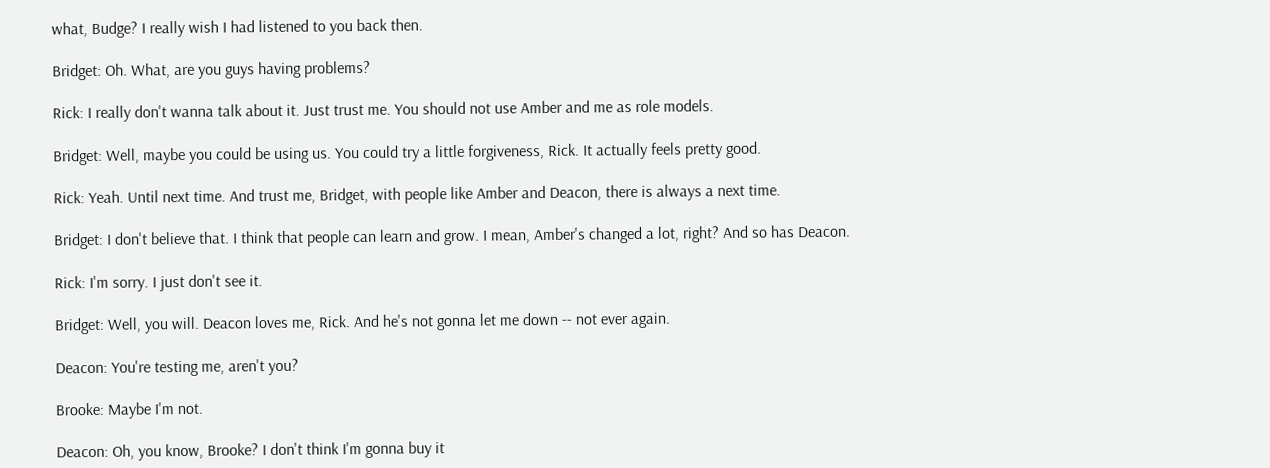what, Budge? I really wish I had listened to you back then.

Bridget: Oh. What, are you guys having problems?

Rick: I really don't wanna talk about it. Just trust me. You should not use Amber and me as role models.

Bridget: Well, maybe you could be using us. You could try a little forgiveness, Rick. It actually feels pretty good.

Rick: Yeah. Until next time. And trust me, Bridget, with people like Amber and Deacon, there is always a next time.

Bridget: I don't believe that. I think that people can learn and grow. I mean, Amber's changed a lot, right? And so has Deacon.

Rick: I'm sorry. I just don't see it.

Bridget: Well, you will. Deacon loves me, Rick. And he's not gonna let me down -- not ever again.

Deacon: You're testing me, aren't you?

Brooke: Maybe I'm not.

Deacon: Oh, you know, Brooke? I don't think I'm gonna buy it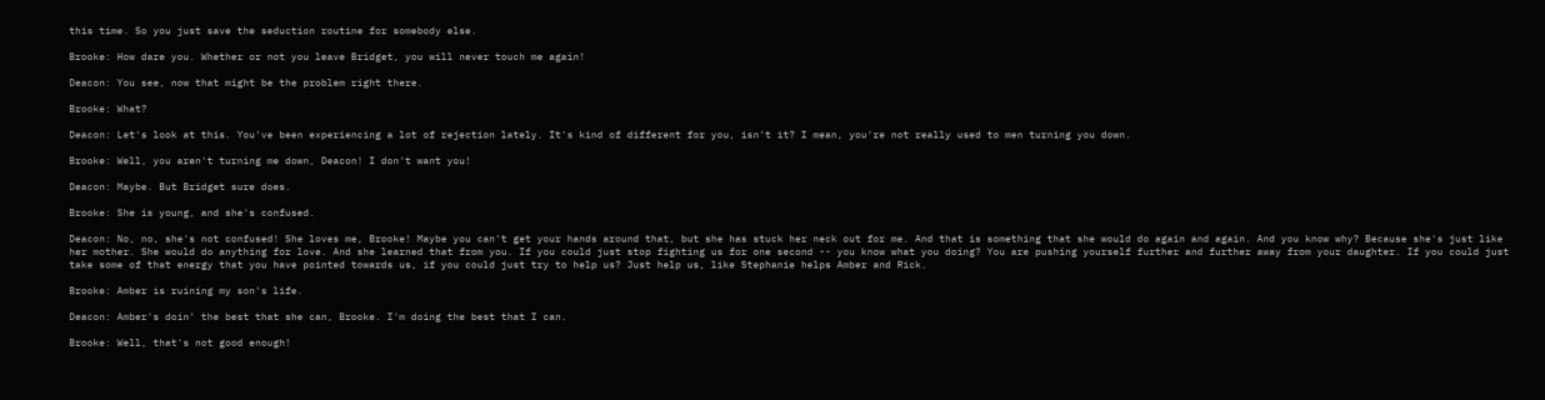this time. So you just save the seduction routine for somebody else.

Brooke: How dare you. Whether or not you leave Bridget, you will never touch me again!

Deacon: You see, now that might be the problem right there.

Brooke: What?

Deacon: Let's look at this. You've been experiencing a lot of rejection lately. It's kind of different for you, isn't it? I mean, you're not really used to men turning you down.

Brooke: Well, you aren't turning me down, Deacon! I don't want you!

Deacon: Maybe. But Bridget sure does.

Brooke: She is young, and she's confused.

Deacon: No, no, she's not confused! She loves me, Brooke! Maybe you can't get your hands around that, but she has stuck her neck out for me. And that is something that she would do again and again. And you know why? Because she's just like her mother. She would do anything for love. And she learned that from you. If you could just stop fighting us for one second -- you know what you doing? You are pushing yourself further and further away from your daughter. If you could just take some of that energy that you have pointed towards us, if you could just try to help us? Just help us, like Stephanie helps Amber and Rick.

Brooke: Amber is ruining my son's life.

Deacon: Amber's doin' the best that she can, Brooke. I'm doing the best that I can.

Brooke: Well, that's not good enough!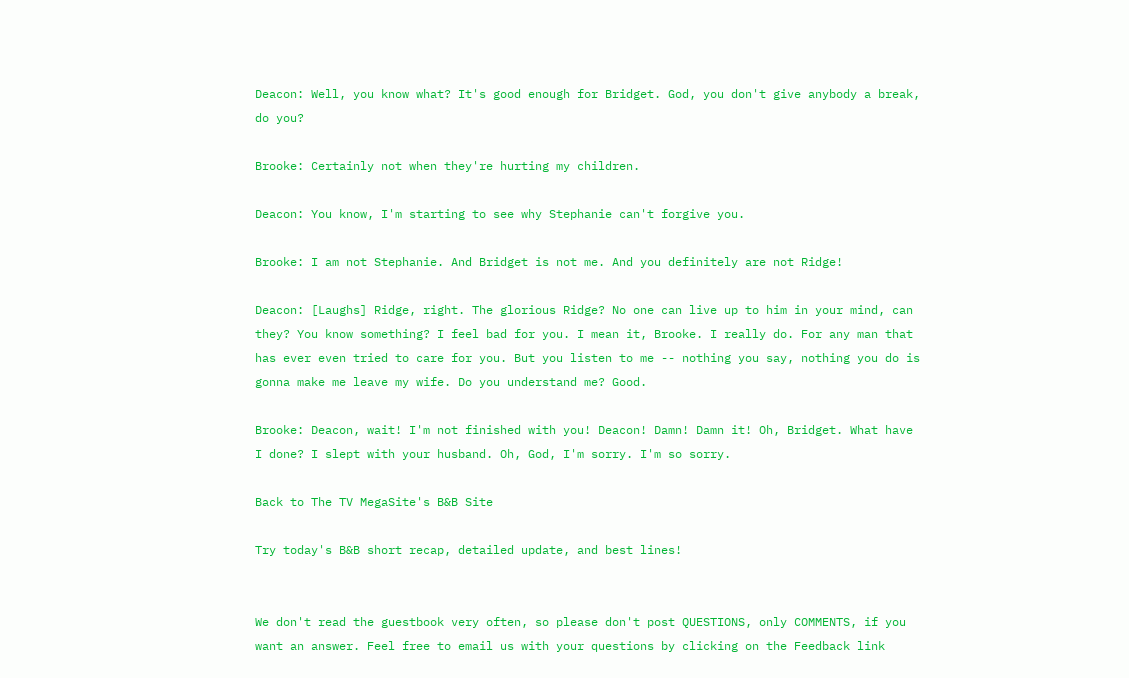Deacon: Well, you know what? It's good enough for Bridget. God, you don't give anybody a break, do you?

Brooke: Certainly not when they're hurting my children.

Deacon: You know, I'm starting to see why Stephanie can't forgive you.

Brooke: I am not Stephanie. And Bridget is not me. And you definitely are not Ridge!

Deacon: [Laughs] Ridge, right. The glorious Ridge? No one can live up to him in your mind, can they? You know something? I feel bad for you. I mean it, Brooke. I really do. For any man that has ever even tried to care for you. But you listen to me -- nothing you say, nothing you do is gonna make me leave my wife. Do you understand me? Good.

Brooke: Deacon, wait! I'm not finished with you! Deacon! Damn! Damn it! Oh, Bridget. What have I done? I slept with your husband. Oh, God, I'm sorry. I'm so sorry.

Back to The TV MegaSite's B&B Site

Try today's B&B short recap, detailed update, and best lines!


We don't read the guestbook very often, so please don't post QUESTIONS, only COMMENTS, if you want an answer. Feel free to email us with your questions by clicking on the Feedback link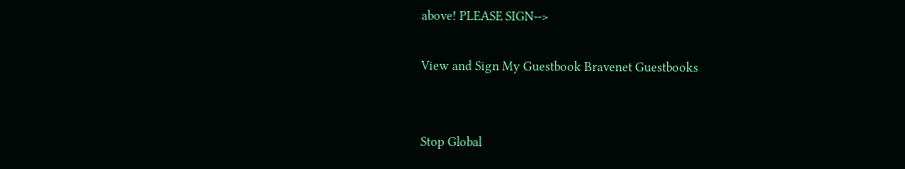above! PLEASE SIGN-->

View and Sign My Guestbook Bravenet Guestbooks


Stop Global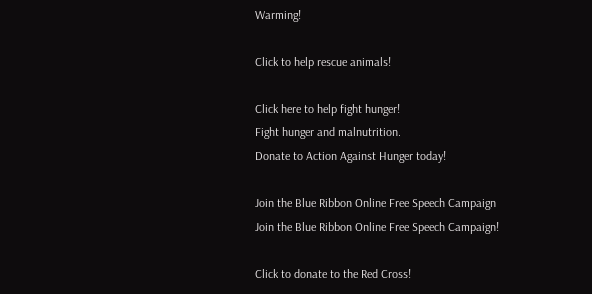Warming!

Click to help rescue animals!

Click here to help fight hunger!
Fight hunger and malnutrition.
Donate to Action Against Hunger today!

Join the Blue Ribbon Online Free Speech Campaign
Join the Blue Ribbon Online Free Speech Campaign!

Click to donate to the Red Cross!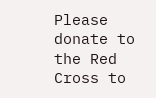Please donate to the Red Cross to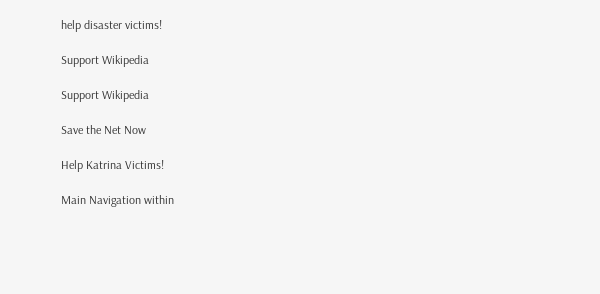help disaster victims!

Support Wikipedia

Support Wikipedia

Save the Net Now

Help Katrina Victims!

Main Navigation within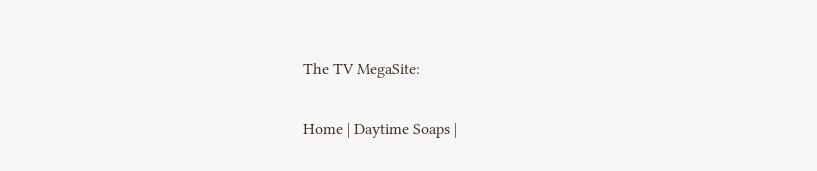The TV MegaSite:

Home | Daytime Soaps |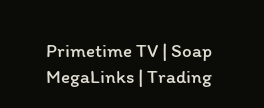Primetime TV | Soap MegaLinks | Trading